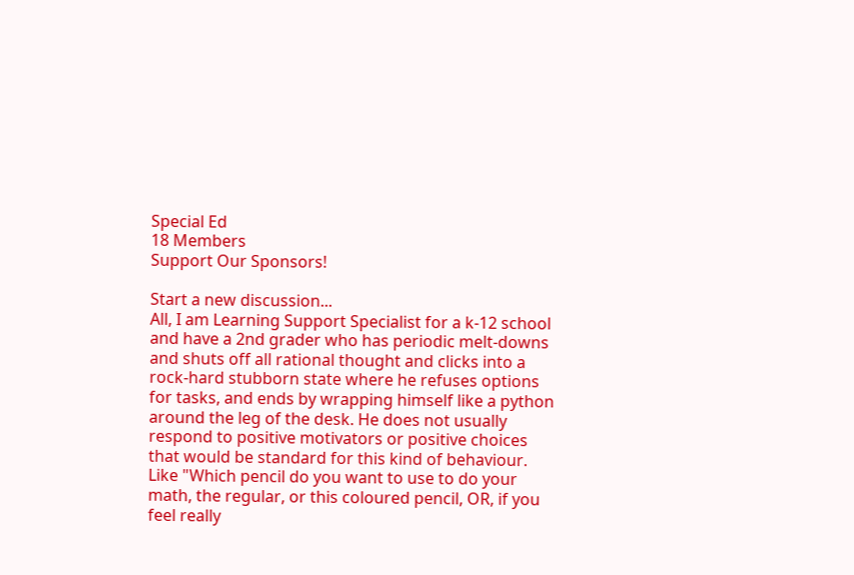Special Ed
18 Members
Support Our Sponsors!

Start a new discussion...
All, I am Learning Support Specialist for a k-12 school and have a 2nd grader who has periodic melt-downs and shuts off all rational thought and clicks into a rock-hard stubborn state where he refuses options for tasks, and ends by wrapping himself like a python around the leg of the desk. He does not usually respond to positive motivators or positive choices that would be standard for this kind of behaviour. Like "Which pencil do you want to use to do your math, the regular, or this coloured pencil, OR, if you feel really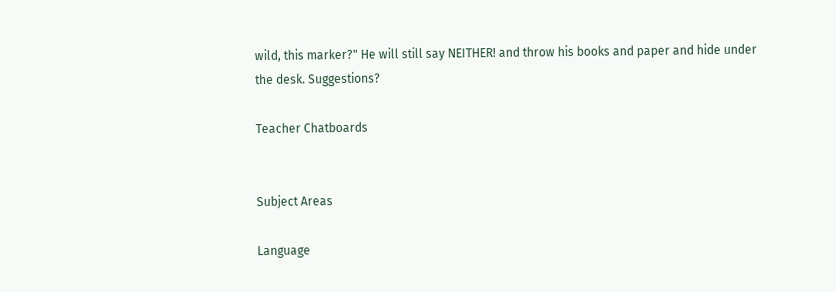wild, this marker?" He will still say NEITHER! and throw his books and paper and hide under the desk. Suggestions?

Teacher Chatboards


Subject Areas

Language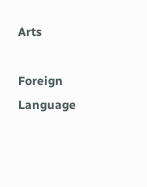Arts

Foreign Language